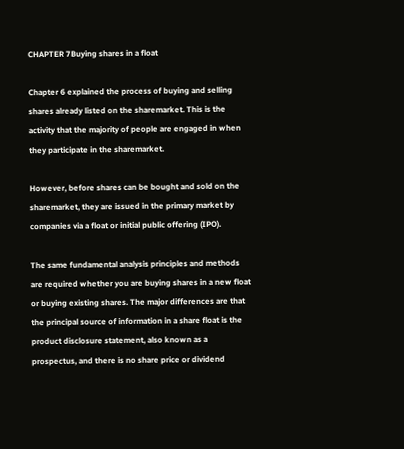CHAPTER 7Buying shares in a float

Chapter 6 explained the process of buying and selling shares already listed on the sharemarket. This is the activity that the majority of people are engaged in when they participate in the sharemarket.

However, before shares can be bought and sold on the sharemarket, they are issued in the primary market by companies via a float or initial public offering (IPO).

The same fundamental analysis principles and methods are required whether you are buying shares in a new float or buying existing shares. The major differences are that the principal source of information in a share float is the product disclosure statement, also known as a prospectus, and there is no share price or dividend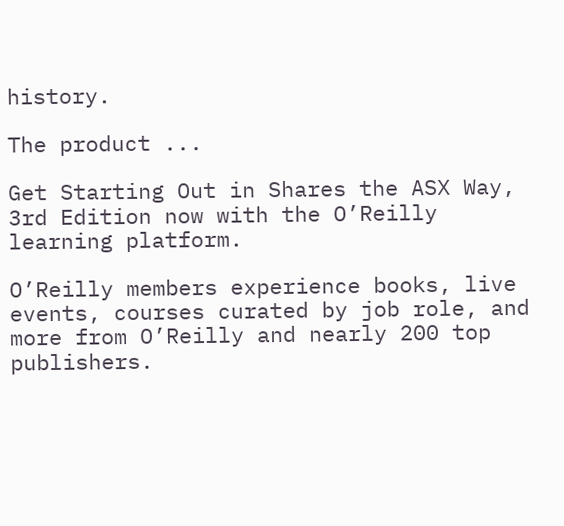history.

The product ...

Get Starting Out in Shares the ASX Way, 3rd Edition now with the O’Reilly learning platform.

O’Reilly members experience books, live events, courses curated by job role, and more from O’Reilly and nearly 200 top publishers.